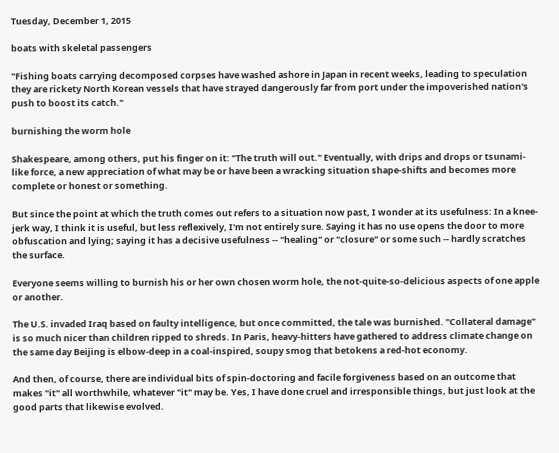Tuesday, December 1, 2015

boats with skeletal passengers

"Fishing boats carrying decomposed corpses have washed ashore in Japan in recent weeks, leading to speculation they are rickety North Korean vessels that have strayed dangerously far from port under the impoverished nation's push to boost its catch."

burnishing the worm hole

Shakespeare, among others, put his finger on it: "The truth will out." Eventually, with drips and drops or tsunami-like force, a new appreciation of what may be or have been a wracking situation shape-shifts and becomes more complete or honest or something.

But since the point at which the truth comes out refers to a situation now past, I wonder at its usefulness: In a knee-jerk way, I think it is useful, but less reflexively, I'm not entirely sure. Saying it has no use opens the door to more obfuscation and lying; saying it has a decisive usefulness -- "healing" or "closure" or some such -- hardly scratches the surface.

Everyone seems willing to burnish his or her own chosen worm hole, the not-quite-so-delicious aspects of one apple or another.

The U.S. invaded Iraq based on faulty intelligence, but once committed, the tale was burnished. "Collateral damage" is so much nicer than children ripped to shreds. In Paris, heavy-hitters have gathered to address climate change on the same day Beijing is elbow-deep in a coal-inspired, soupy smog that betokens a red-hot economy.

And then, of course, there are individual bits of spin-doctoring and facile forgiveness based on an outcome that makes "it" all worthwhile, whatever "it" may be. Yes, I have done cruel and irresponsible things, but just look at the good parts that likewise evolved.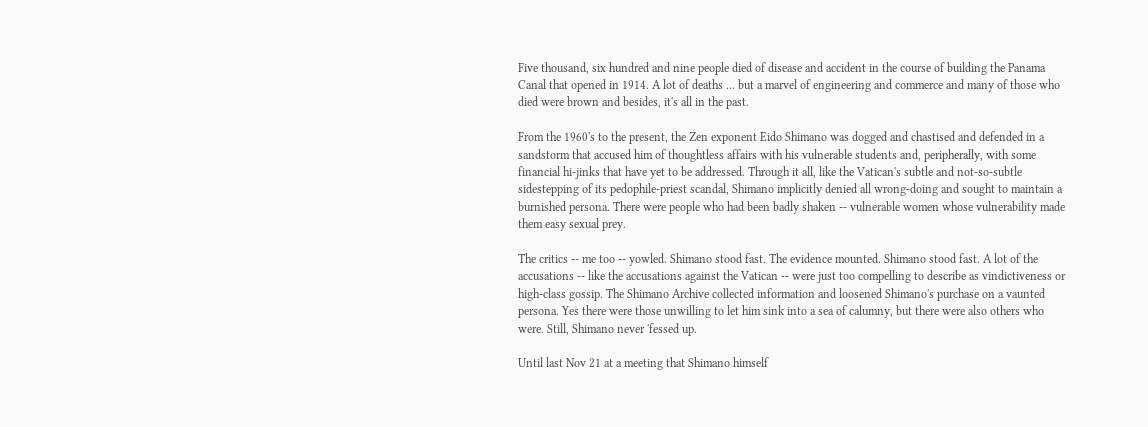Five thousand, six hundred and nine people died of disease and accident in the course of building the Panama Canal that opened in 1914. A lot of deaths ... but a marvel of engineering and commerce and many of those who died were brown and besides, it's all in the past.

From the 1960's to the present, the Zen exponent Eido Shimano was dogged and chastised and defended in a sandstorm that accused him of thoughtless affairs with his vulnerable students and, peripherally, with some financial hi-jinks that have yet to be addressed. Through it all, like the Vatican's subtle and not-so-subtle sidestepping of its pedophile-priest scandal, Shimano implicitly denied all wrong-doing and sought to maintain a burnished persona. There were people who had been badly shaken -- vulnerable women whose vulnerability made them easy sexual prey.

The critics -- me too -- yowled. Shimano stood fast. The evidence mounted. Shimano stood fast. A lot of the accusations -- like the accusations against the Vatican -- were just too compelling to describe as vindictiveness or high-class gossip. The Shimano Archive collected information and loosened Shimano's purchase on a vaunted persona. Yes there were those unwilling to let him sink into a sea of calumny, but there were also others who were. Still, Shimano never 'fessed up.

Until last Nov 21 at a meeting that Shimano himself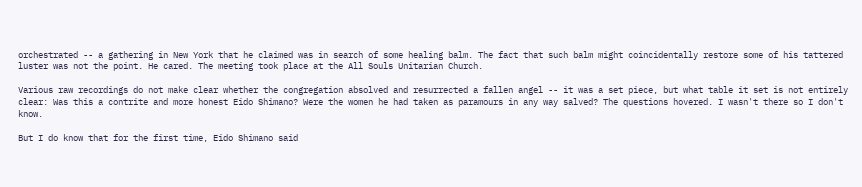orchestrated -- a gathering in New York that he claimed was in search of some healing balm. The fact that such balm might coincidentally restore some of his tattered luster was not the point. He cared. The meeting took place at the All Souls Unitarian Church.

Various raw recordings do not make clear whether the congregation absolved and resurrected a fallen angel -- it was a set piece, but what table it set is not entirely clear: Was this a contrite and more honest Eido Shimano? Were the women he had taken as paramours in any way salved? The questions hovered. I wasn't there so I don't know.

But I do know that for the first time, Eido Shimano said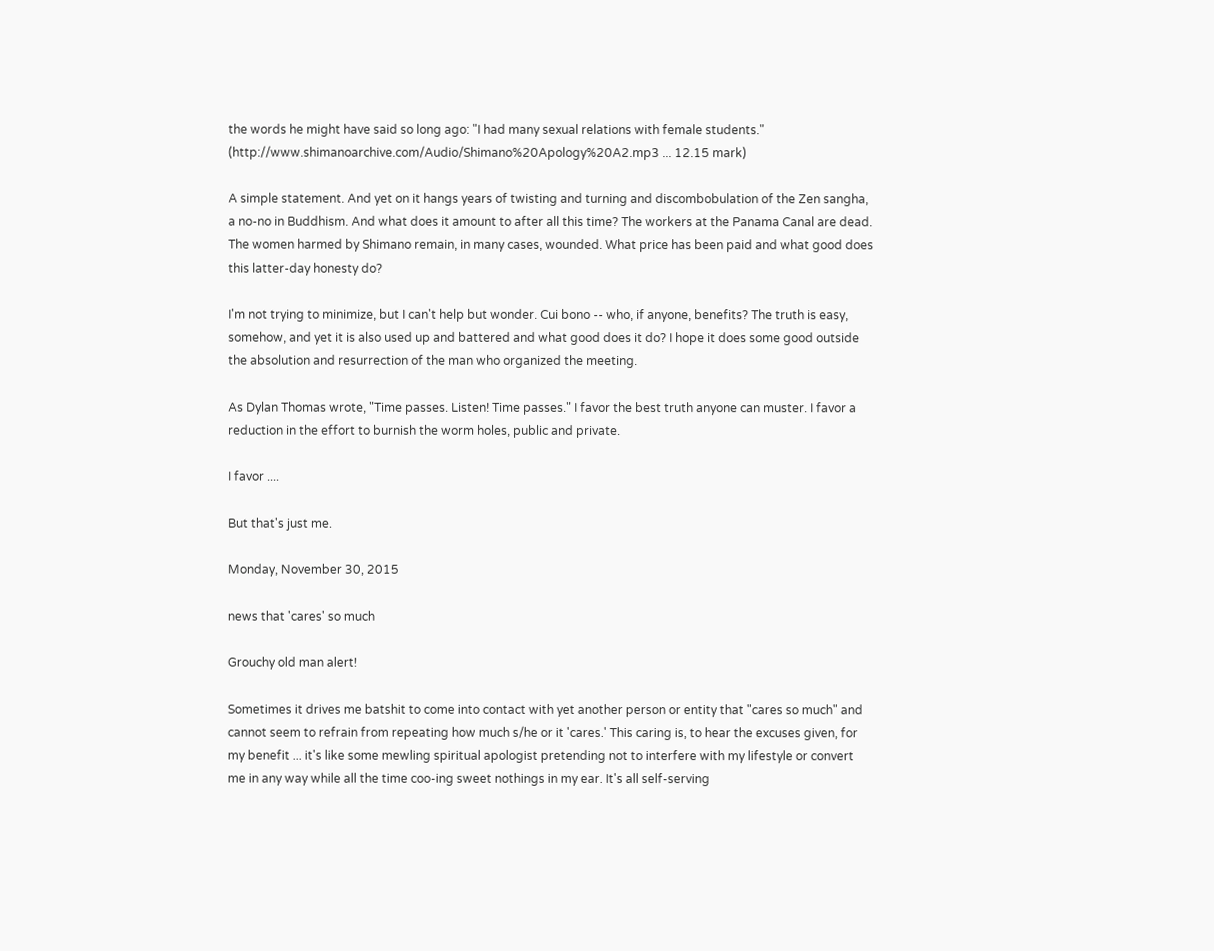the words he might have said so long ago: "I had many sexual relations with female students." (http://www.shimanoarchive.com/Audio/Shimano%20Apology%20A2.mp3 ... 12.15 mark)

A simple statement. And yet on it hangs years of twisting and turning and discombobulation of the Zen sangha, a no-no in Buddhism. And what does it amount to after all this time? The workers at the Panama Canal are dead. The women harmed by Shimano remain, in many cases, wounded. What price has been paid and what good does this latter-day honesty do?

I'm not trying to minimize, but I can't help but wonder. Cui bono -- who, if anyone, benefits? The truth is easy, somehow, and yet it is also used up and battered and what good does it do? I hope it does some good outside the absolution and resurrection of the man who organized the meeting.

As Dylan Thomas wrote, "Time passes. Listen! Time passes." I favor the best truth anyone can muster. I favor a reduction in the effort to burnish the worm holes, public and private.

I favor ....

But that's just me.

Monday, November 30, 2015

news that 'cares' so much

Grouchy old man alert!

Sometimes it drives me batshit to come into contact with yet another person or entity that "cares so much" and cannot seem to refrain from repeating how much s/he or it 'cares.' This caring is, to hear the excuses given, for my benefit ... it's like some mewling spiritual apologist pretending not to interfere with my lifestyle or convert me in any way while all the time coo-ing sweet nothings in my ear. It's all self-serving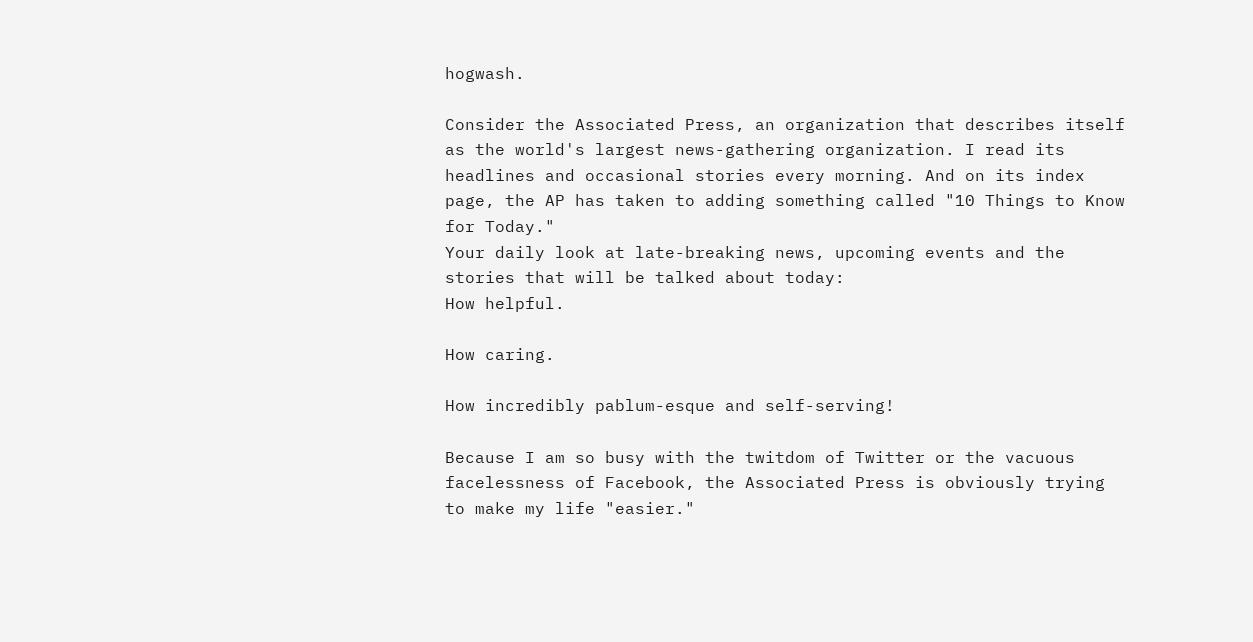hogwash.

Consider the Associated Press, an organization that describes itself as the world's largest news-gathering organization. I read its headlines and occasional stories every morning. And on its index page, the AP has taken to adding something called "10 Things to Know for Today."
Your daily look at late-breaking news, upcoming events and the stories that will be talked about today:
How helpful.

How caring.

How incredibly pablum-esque and self-serving!

Because I am so busy with the twitdom of Twitter or the vacuous facelessness of Facebook, the Associated Press is obviously trying to make my life "easier."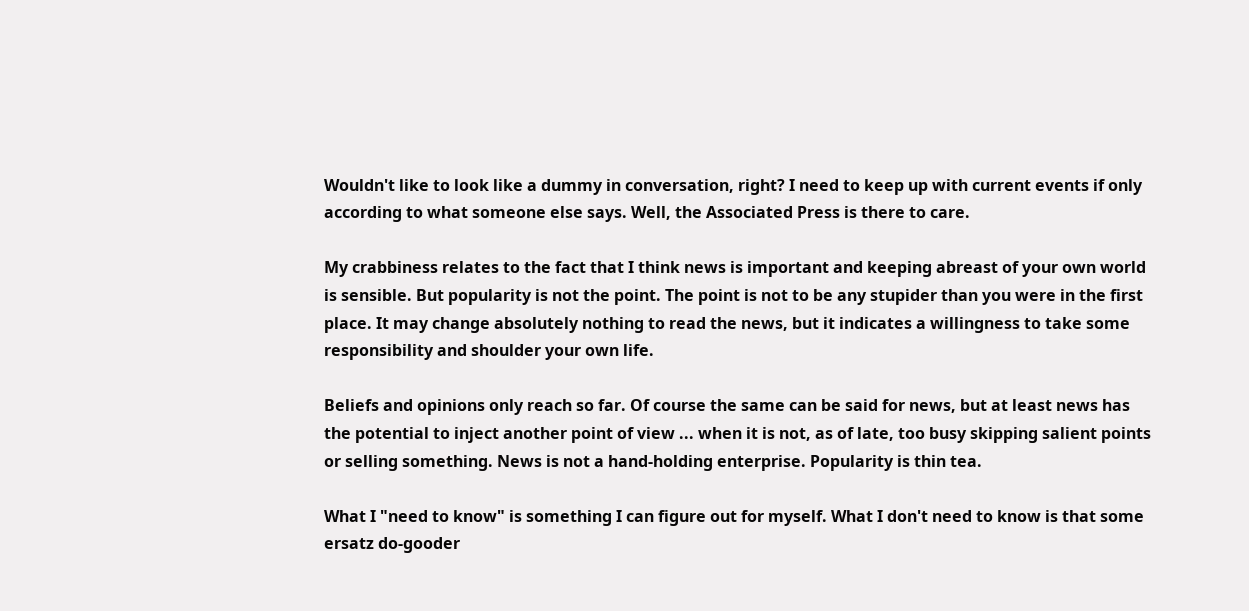Wouldn't like to look like a dummy in conversation, right? I need to keep up with current events if only according to what someone else says. Well, the Associated Press is there to care.

My crabbiness relates to the fact that I think news is important and keeping abreast of your own world is sensible. But popularity is not the point. The point is not to be any stupider than you were in the first place. It may change absolutely nothing to read the news, but it indicates a willingness to take some responsibility and shoulder your own life.

Beliefs and opinions only reach so far. Of course the same can be said for news, but at least news has the potential to inject another point of view ... when it is not, as of late, too busy skipping salient points or selling something. News is not a hand-holding enterprise. Popularity is thin tea.

What I "need to know" is something I can figure out for myself. What I don't need to know is that some ersatz do-gooder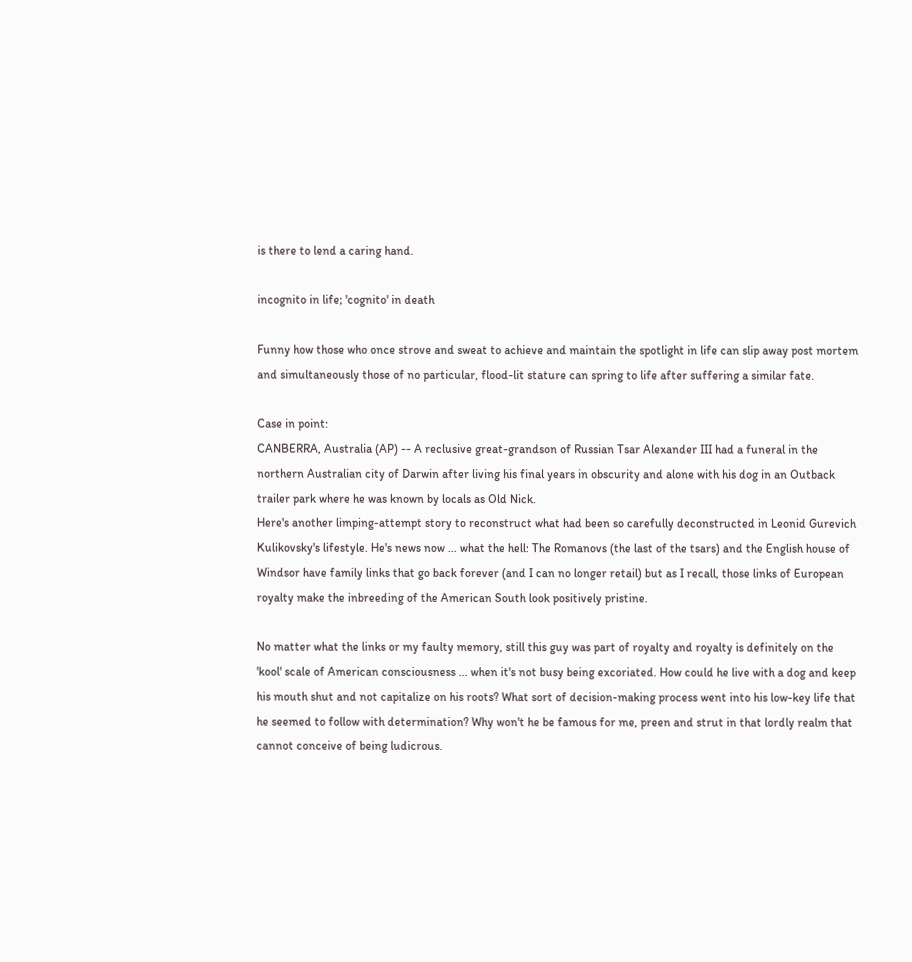is there to lend a caring hand.

incognito in life; 'cognito' in death

Funny how those who once strove and sweat to achieve and maintain the spotlight in life can slip away post mortem and simultaneously those of no particular, flood-lit stature can spring to life after suffering a similar fate.

Case in point:
CANBERRA, Australia (AP) -- A reclusive great-grandson of Russian Tsar Alexander III had a funeral in the northern Australian city of Darwin after living his final years in obscurity and alone with his dog in an Outback trailer park where he was known by locals as Old Nick.
Here's another limping-attempt story to reconstruct what had been so carefully deconstructed in Leonid Gurevich Kulikovsky's lifestyle. He's news now ... what the hell: The Romanovs (the last of the tsars) and the English house of Windsor have family links that go back forever (and I can no longer retail) but as I recall, those links of European royalty make the inbreeding of the American South look positively pristine.

No matter what the links or my faulty memory, still this guy was part of royalty and royalty is definitely on the 'kool' scale of American consciousness ... when it's not busy being excoriated. How could he live with a dog and keep his mouth shut and not capitalize on his roots? What sort of decision-making process went into his low-key life that he seemed to follow with determination? Why won't he be famous for me, preen and strut in that lordly realm that cannot conceive of being ludicrous.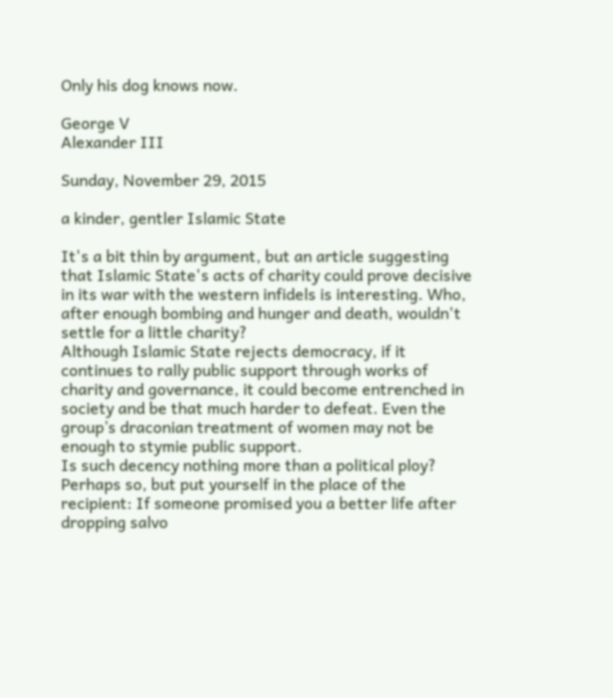Only his dog knows now.

George V
Alexander III

Sunday, November 29, 2015

a kinder, gentler Islamic State

It's a bit thin by argument, but an article suggesting that Islamic State's acts of charity could prove decisive in its war with the western infidels is interesting. Who, after enough bombing and hunger and death, wouldn't settle for a little charity?
Although Islamic State rejects democracy, if it continues to rally public support through works of charity and governance, it could become entrenched in society and be that much harder to defeat. Even the group’s draconian treatment of women may not be enough to stymie public support.
Is such decency nothing more than a political ploy? Perhaps so, but put yourself in the place of the recipient: If someone promised you a better life after dropping salvo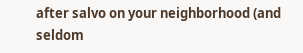after salvo on your neighborhood (and seldom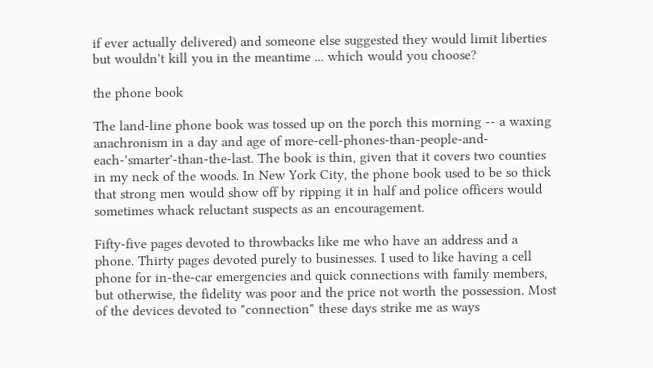if ever actually delivered) and someone else suggested they would limit liberties but wouldn't kill you in the meantime ... which would you choose?

the phone book

The land-line phone book was tossed up on the porch this morning -- a waxing anachronism in a day and age of more-cell-phones-than-people-and-each-'smarter'-than-the-last. The book is thin, given that it covers two counties in my neck of the woods. In New York City, the phone book used to be so thick that strong men would show off by ripping it in half and police officers would sometimes whack reluctant suspects as an encouragement.

Fifty-five pages devoted to throwbacks like me who have an address and a phone. Thirty pages devoted purely to businesses. I used to like having a cell phone for in-the-car emergencies and quick connections with family members, but otherwise, the fidelity was poor and the price not worth the possession. Most of the devices devoted to "connection" these days strike me as ways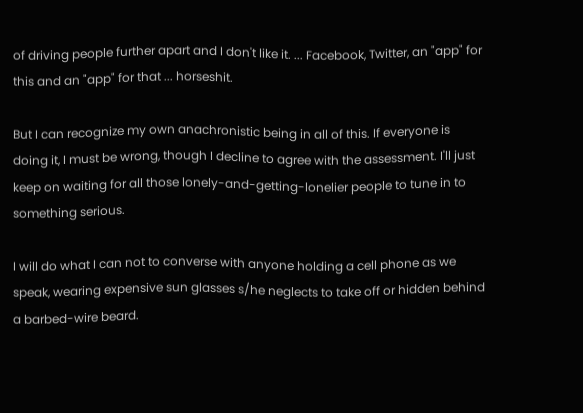of driving people further apart and I don't like it. ... Facebook, Twitter, an "app" for this and an "app" for that ... horseshit.

But I can recognize my own anachronistic being in all of this. If everyone is doing it, I must be wrong, though I decline to agree with the assessment. I'll just keep on waiting for all those lonely-and-getting-lonelier people to tune in to something serious.

I will do what I can not to converse with anyone holding a cell phone as we speak, wearing expensive sun glasses s/he neglects to take off or hidden behind a barbed-wire beard.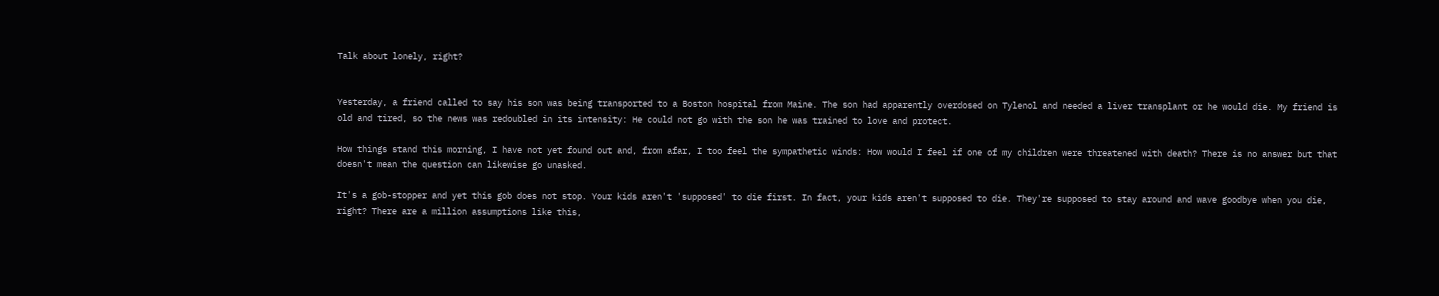Talk about lonely, right?


Yesterday, a friend called to say his son was being transported to a Boston hospital from Maine. The son had apparently overdosed on Tylenol and needed a liver transplant or he would die. My friend is old and tired, so the news was redoubled in its intensity: He could not go with the son he was trained to love and protect.

How things stand this morning, I have not yet found out and, from afar, I too feel the sympathetic winds: How would I feel if one of my children were threatened with death? There is no answer but that doesn't mean the question can likewise go unasked.

It's a gob-stopper and yet this gob does not stop. Your kids aren't 'supposed' to die first. In fact, your kids aren't supposed to die. They're supposed to stay around and wave goodbye when you die, right? There are a million assumptions like this,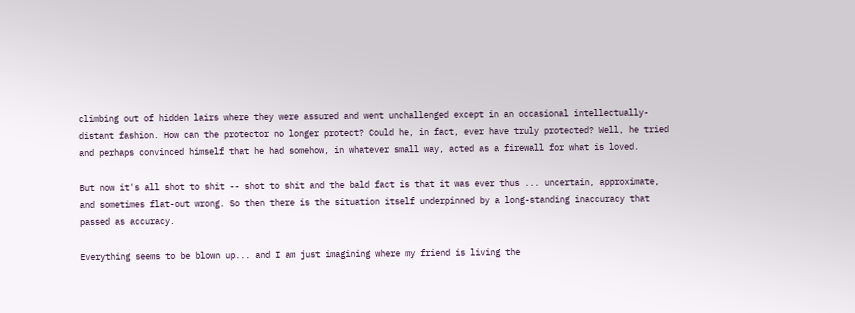climbing out of hidden lairs where they were assured and went unchallenged except in an occasional intellectually-distant fashion. How can the protector no longer protect? Could he, in fact, ever have truly protected? Well, he tried and perhaps convinced himself that he had somehow, in whatever small way, acted as a firewall for what is loved.

But now it's all shot to shit -- shot to shit and the bald fact is that it was ever thus ... uncertain, approximate, and sometimes flat-out wrong. So then there is the situation itself underpinned by a long-standing inaccuracy that passed as accuracy.

Everything seems to be blown up... and I am just imagining where my friend is living the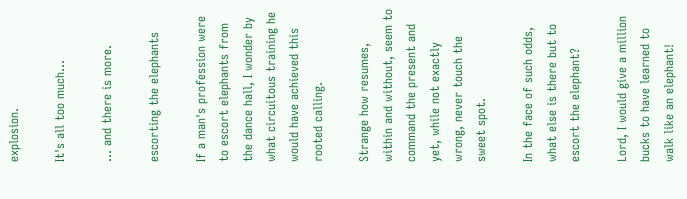explosion.

It's all too much...

... and there is more.

escorting the elephants

If a man's profession were to escort elephants from the dance hall, I wonder by what circuitous training he would have achieved this rooted calling.

Strange how resumes, within and without, seem to command the present and yet, while not exactly wrong, never touch the sweet spot.

In the face of such odds, what else is there but to escort the elephant?

Lord, I would give a million bucks to have learned to walk like an elephant!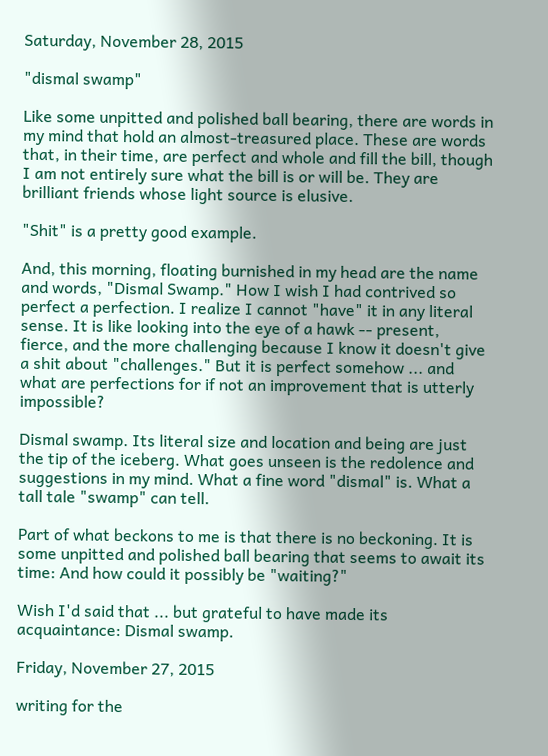Saturday, November 28, 2015

"dismal swamp"

Like some unpitted and polished ball bearing, there are words in my mind that hold an almost-treasured place. These are words that, in their time, are perfect and whole and fill the bill, though I am not entirely sure what the bill is or will be. They are brilliant friends whose light source is elusive.

"Shit" is a pretty good example.

And, this morning, floating burnished in my head are the name and words, "Dismal Swamp." How I wish I had contrived so perfect a perfection. I realize I cannot "have" it in any literal sense. It is like looking into the eye of a hawk -- present, fierce, and the more challenging because I know it doesn't give a shit about "challenges." But it is perfect somehow ... and what are perfections for if not an improvement that is utterly impossible?

Dismal swamp. Its literal size and location and being are just the tip of the iceberg. What goes unseen is the redolence and suggestions in my mind. What a fine word "dismal" is. What a tall tale "swamp" can tell.

Part of what beckons to me is that there is no beckoning. It is some unpitted and polished ball bearing that seems to await its time: And how could it possibly be "waiting?"

Wish I'd said that ... but grateful to have made its acquaintance: Dismal swamp.

Friday, November 27, 2015

writing for the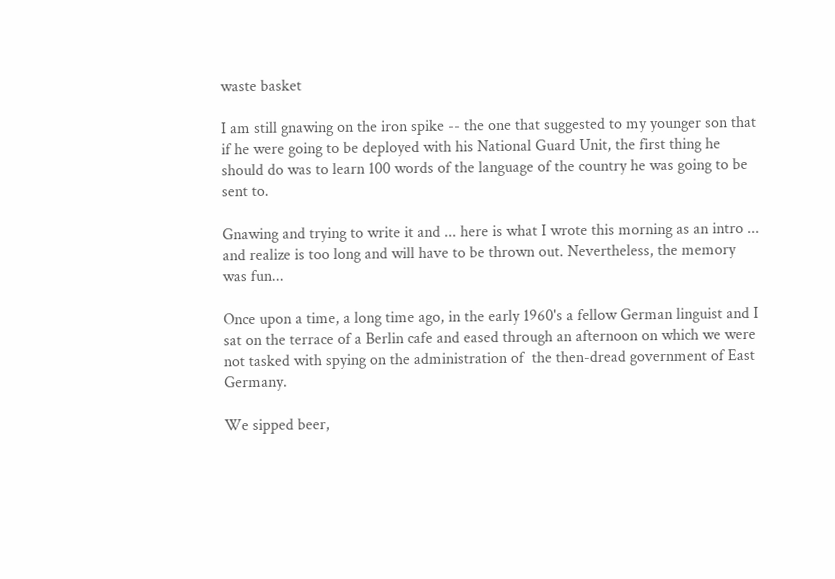waste basket

I am still gnawing on the iron spike -- the one that suggested to my younger son that if he were going to be deployed with his National Guard Unit, the first thing he should do was to learn 100 words of the language of the country he was going to be sent to.

Gnawing and trying to write it and ... here is what I wrote this morning as an intro ... and realize is too long and will have to be thrown out. Nevertheless, the memory was fun...

Once upon a time, a long time ago, in the early 1960's a fellow German linguist and I sat on the terrace of a Berlin cafe and eased through an afternoon on which we were not tasked with spying on the administration of  the then-dread government of East Germany.

We sipped beer,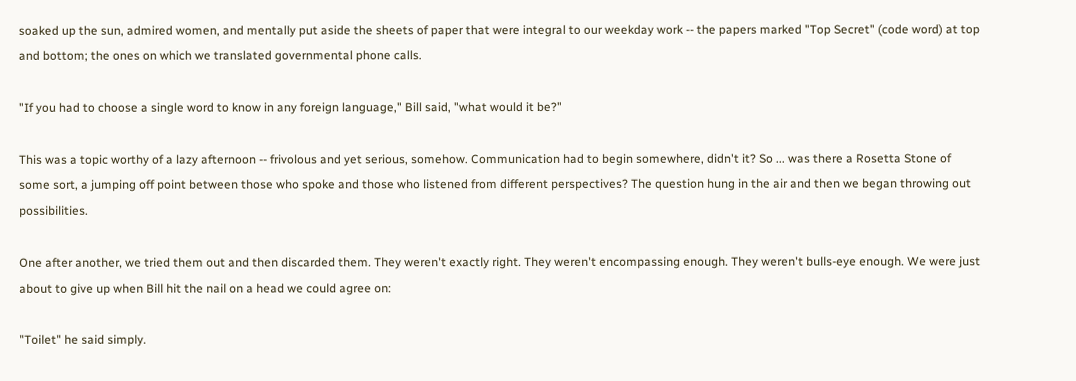soaked up the sun, admired women, and mentally put aside the sheets of paper that were integral to our weekday work -- the papers marked "Top Secret" (code word) at top and bottom; the ones on which we translated governmental phone calls.

"If you had to choose a single word to know in any foreign language," Bill said, "what would it be?"

This was a topic worthy of a lazy afternoon -- frivolous and yet serious, somehow. Communication had to begin somewhere, didn't it? So ... was there a Rosetta Stone of some sort, a jumping off point between those who spoke and those who listened from different perspectives? The question hung in the air and then we began throwing out possibilities.

One after another, we tried them out and then discarded them. They weren't exactly right. They weren't encompassing enough. They weren't bulls-eye enough. We were just about to give up when Bill hit the nail on a head we could agree on:

"Toilet" he said simply.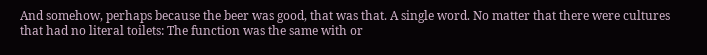And somehow, perhaps because the beer was good, that was that. A single word. No matter that there were cultures that had no literal toilets: The function was the same with or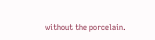without the porcelain.